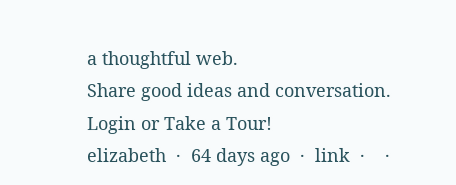a thoughtful web.
Share good ideas and conversation.   Login or Take a Tour!
elizabeth  ·  64 days ago  ·  link  ·    ·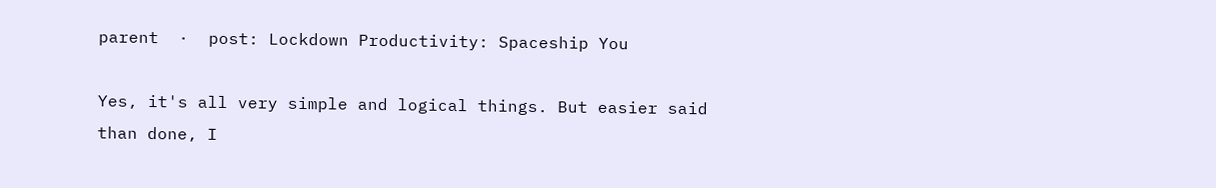parent  ·  post: Lockdown Productivity: Spaceship You

Yes, it's all very simple and logical things. But easier said than done, I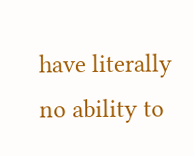have literally no ability to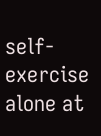self-exercise alone at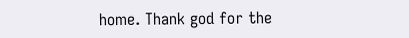home. Thank god for the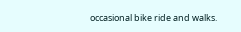occasional bike ride and walks.